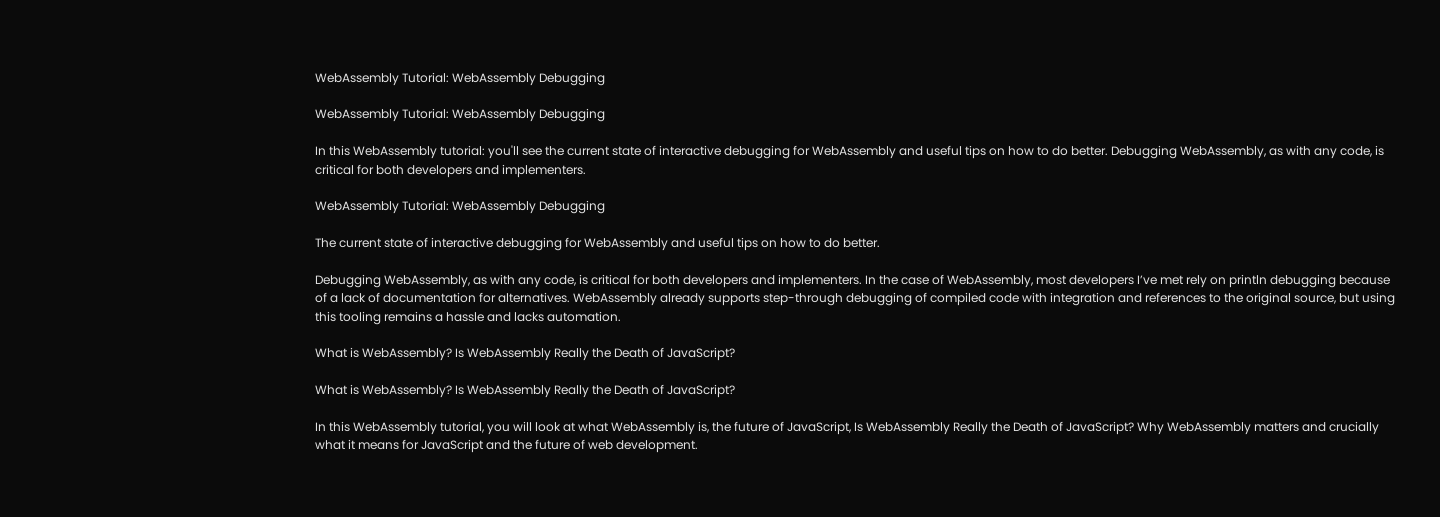WebAssembly Tutorial: WebAssembly Debugging

WebAssembly Tutorial: WebAssembly Debugging

In this WebAssembly tutorial: you'll see the current state of interactive debugging for WebAssembly and useful tips on how to do better. Debugging WebAssembly, as with any code, is critical for both developers and implementers.

WebAssembly Tutorial: WebAssembly Debugging

The current state of interactive debugging for WebAssembly and useful tips on how to do better.

Debugging WebAssembly, as with any code, is critical for both developers and implementers. In the case of WebAssembly, most developers I’ve met rely on println debugging because of a lack of documentation for alternatives. WebAssembly already supports step-through debugging of compiled code with integration and references to the original source, but using this tooling remains a hassle and lacks automation.

What is WebAssembly? Is WebAssembly Really the Death of JavaScript?

What is WebAssembly? Is WebAssembly Really the Death of JavaScript?

In this WebAssembly tutorial, you will look at what WebAssembly is, the future of JavaScript, Is WebAssembly Really the Death of JavaScript? Why WebAssembly matters and crucially what it means for JavaScript and the future of web development.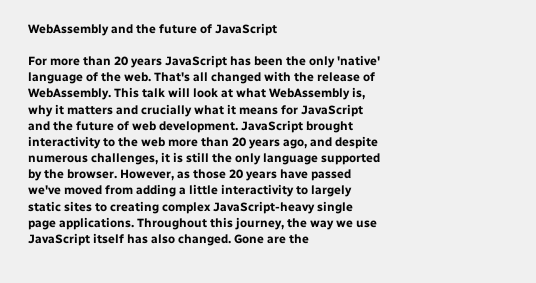WebAssembly and the future of JavaScript

For more than 20 years JavaScript has been the only 'native' language of the web. That's all changed with the release of WebAssembly. This talk will look at what WebAssembly is, why it matters and crucially what it means for JavaScript and the future of web development. JavaScript brought interactivity to the web more than 20 years ago, and despite numerous challenges, it is still the only language supported by the browser. However, as those 20 years have passed we've moved from adding a little interactivity to largely static sites to creating complex JavaScript-heavy single page applications. Throughout this journey, the way we use JavaScript itself has also changed. Gone are the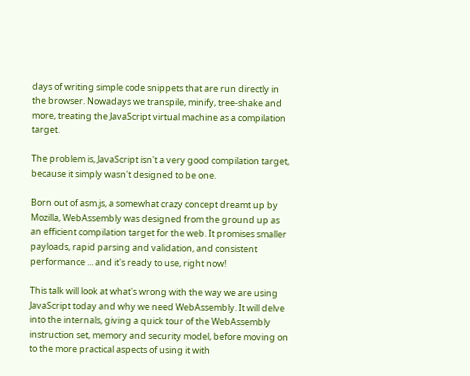days of writing simple code snippets that are run directly in the browser. Nowadays we transpile, minify, tree-shake and more, treating the JavaScript virtual machine as a compilation target.

The problem is, JavaScript isn't a very good compilation target, because it simply wasn't designed to be one.

Born out of asm.js, a somewhat crazy concept dreamt up by Mozilla, WebAssembly was designed from the ground up as an efficient compilation target for the web. It promises smaller payloads, rapid parsing and validation, and consistent performance ... and it's ready to use, right now!

This talk will look at what's wrong with the way we are using JavaScript today and why we need WebAssembly. It will delve into the internals, giving a quick tour of the WebAssembly instruction set, memory and security model, before moving on to the more practical aspects of using it with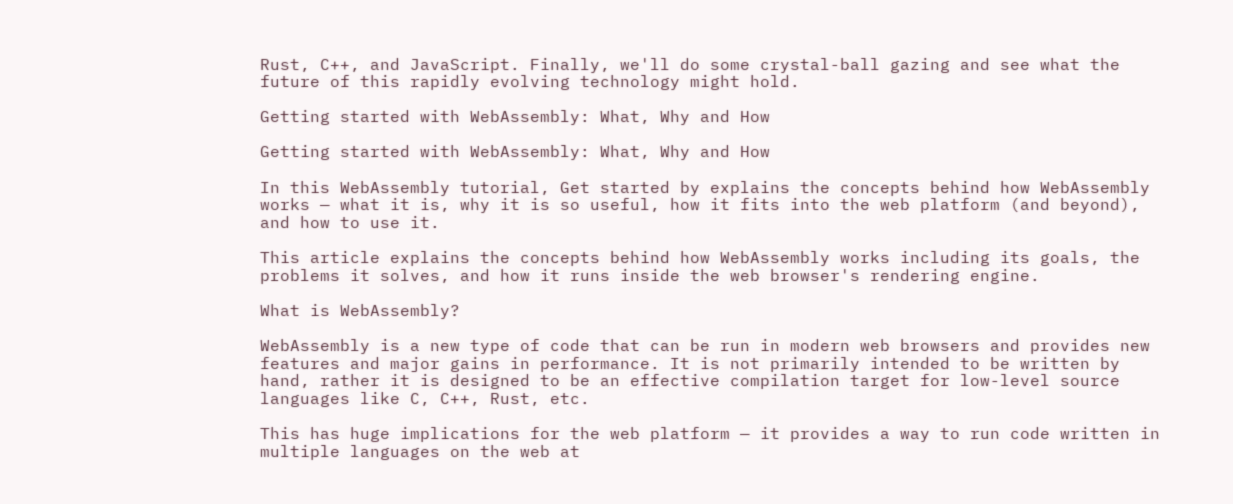Rust, C++, and JavaScript. Finally, we'll do some crystal-ball gazing and see what the future of this rapidly evolving technology might hold.

Getting started with WebAssembly: What, Why and How

Getting started with WebAssembly: What, Why and How

In this WebAssembly tutorial, Get started by explains the concepts behind how WebAssembly works — what it is, why it is so useful, how it fits into the web platform (and beyond), and how to use it.

This article explains the concepts behind how WebAssembly works including its goals, the problems it solves, and how it runs inside the web browser's rendering engine.

What is WebAssembly?

WebAssembly is a new type of code that can be run in modern web browsers and provides new features and major gains in performance. It is not primarily intended to be written by hand, rather it is designed to be an effective compilation target for low-level source languages like C, C++, Rust, etc.

This has huge implications for the web platform — it provides a way to run code written in multiple languages on the web at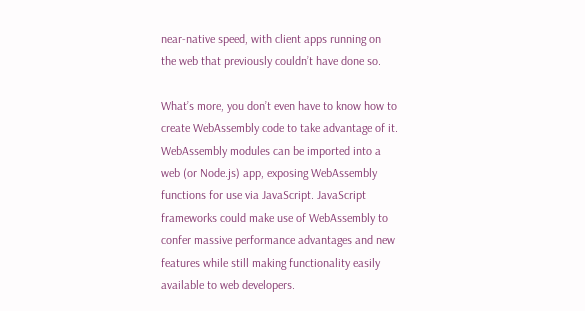near-native speed, with client apps running on the web that previously couldn’t have done so.

What’s more, you don’t even have to know how to create WebAssembly code to take advantage of it. WebAssembly modules can be imported into a web (or Node.js) app, exposing WebAssembly functions for use via JavaScript. JavaScript frameworks could make use of WebAssembly to confer massive performance advantages and new features while still making functionality easily available to web developers.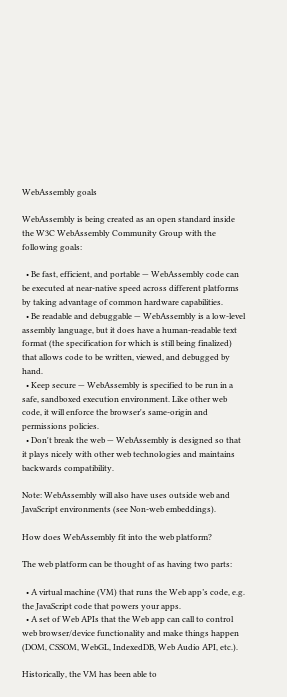WebAssembly goals

WebAssembly is being created as an open standard inside the W3C WebAssembly Community Group with the following goals:

  • Be fast, efficient, and portable — WebAssembly code can be executed at near-native speed across different platforms by taking advantage of common hardware capabilities.
  • Be readable and debuggable — WebAssembly is a low-level assembly language, but it does have a human-readable text format (the specification for which is still being finalized) that allows code to be written, viewed, and debugged by hand.
  • Keep secure — WebAssembly is specified to be run in a safe, sandboxed execution environment. Like other web code, it will enforce the browser's same-origin and permissions policies.
  • Don't break the web — WebAssembly is designed so that it plays nicely with other web technologies and maintains backwards compatibility.

Note: WebAssembly will also have uses outside web and JavaScript environments (see Non-web embeddings).

How does WebAssembly fit into the web platform?

The web platform can be thought of as having two parts:

  • A virtual machine (VM) that runs the Web app’s code, e.g. the JavaScript code that powers your apps.
  • A set of Web APIs that the Web app can call to control web browser/device functionality and make things happen (DOM, CSSOM, WebGL, IndexedDB, Web Audio API, etc.).

Historically, the VM has been able to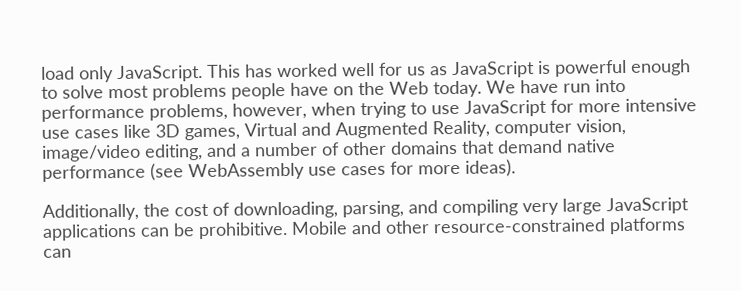load only JavaScript. This has worked well for us as JavaScript is powerful enough to solve most problems people have on the Web today. We have run into performance problems, however, when trying to use JavaScript for more intensive use cases like 3D games, Virtual and Augmented Reality, computer vision, image/video editing, and a number of other domains that demand native performance (see WebAssembly use cases for more ideas).

Additionally, the cost of downloading, parsing, and compiling very large JavaScript applications can be prohibitive. Mobile and other resource-constrained platforms can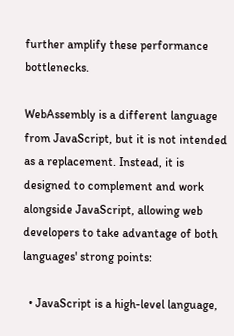further amplify these performance bottlenecks.

WebAssembly is a different language from JavaScript, but it is not intended as a replacement. Instead, it is designed to complement and work alongside JavaScript, allowing web developers to take advantage of both languages' strong points:

  • JavaScript is a high-level language,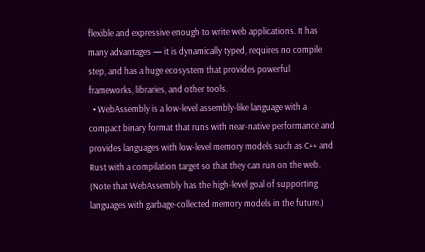flexible and expressive enough to write web applications. It has many advantages — it is dynamically typed, requires no compile step, and has a huge ecosystem that provides powerful frameworks, libraries, and other tools.
  • WebAssembly is a low-level assembly-like language with a compact binary format that runs with near-native performance and provides languages with low-level memory models such as C++ and Rust with a compilation target so that they can run on the web. (Note that WebAssembly has the high-level goal of supporting languages with garbage-collected memory models in the future.)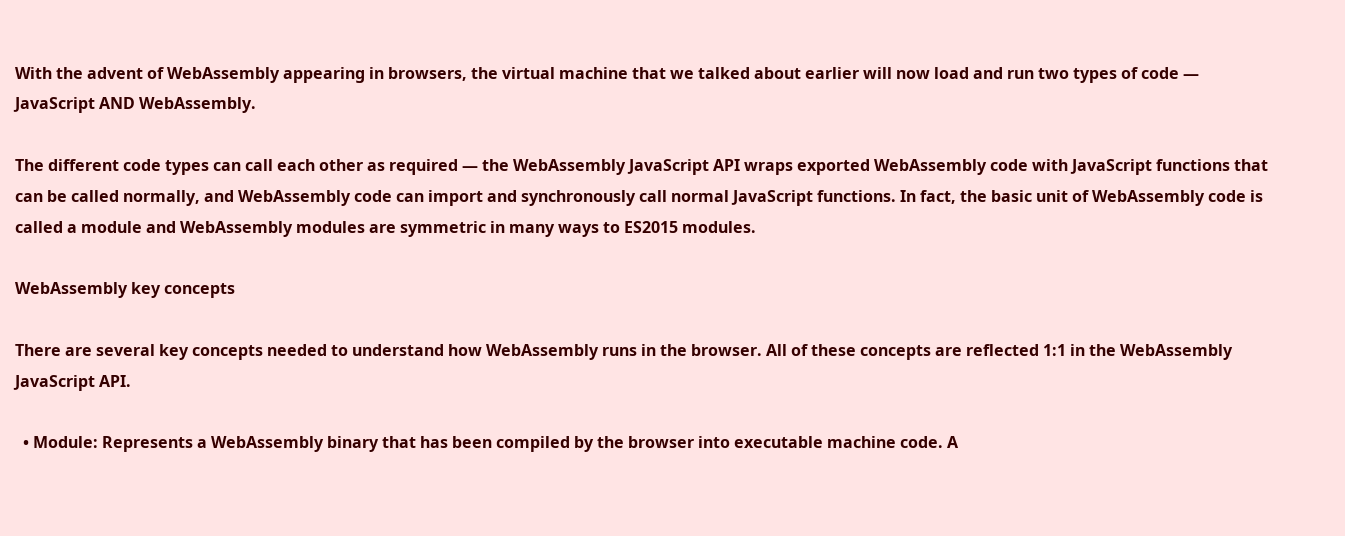With the advent of WebAssembly appearing in browsers, the virtual machine that we talked about earlier will now load and run two types of code — JavaScript AND WebAssembly.

The different code types can call each other as required — the WebAssembly JavaScript API wraps exported WebAssembly code with JavaScript functions that can be called normally, and WebAssembly code can import and synchronously call normal JavaScript functions. In fact, the basic unit of WebAssembly code is called a module and WebAssembly modules are symmetric in many ways to ES2015 modules.

WebAssembly key concepts

There are several key concepts needed to understand how WebAssembly runs in the browser. All of these concepts are reflected 1:1 in the WebAssembly JavaScript API.

  • Module: Represents a WebAssembly binary that has been compiled by the browser into executable machine code. A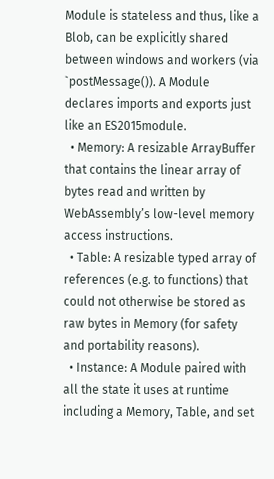Module is stateless and thus, like a Blob, can be explicitly shared between windows and workers (via `postMessage()). A Module declares imports and exports just like an ES2015module.
  • Memory: A resizable ArrayBuffer that contains the linear array of bytes read and written by WebAssembly’s low-level memory access instructions.
  • Table: A resizable typed array of references (e.g. to functions) that could not otherwise be stored as raw bytes in Memory (for safety and portability reasons).
  • Instance: A Module paired with all the state it uses at runtime including a Memory, Table, and set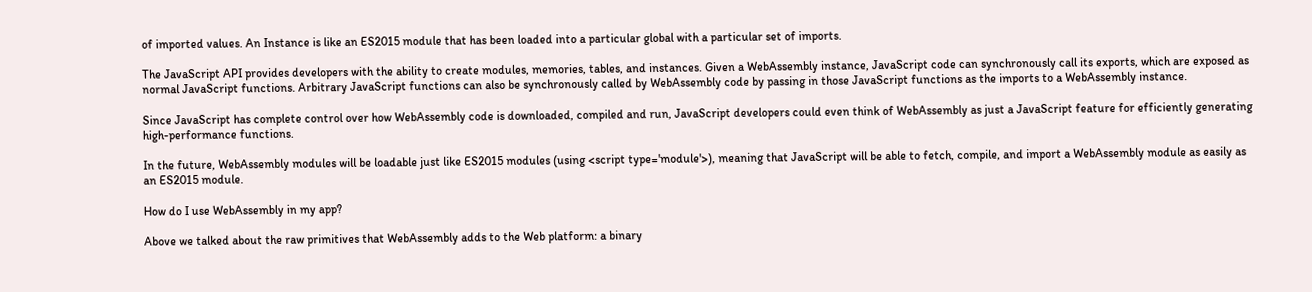of imported values. An Instance is like an ES2015 module that has been loaded into a particular global with a particular set of imports.

The JavaScript API provides developers with the ability to create modules, memories, tables, and instances. Given a WebAssembly instance, JavaScript code can synchronously call its exports, which are exposed as normal JavaScript functions. Arbitrary JavaScript functions can also be synchronously called by WebAssembly code by passing in those JavaScript functions as the imports to a WebAssembly instance.

Since JavaScript has complete control over how WebAssembly code is downloaded, compiled and run, JavaScript developers could even think of WebAssembly as just a JavaScript feature for efficiently generating high-performance functions.

In the future, WebAssembly modules will be loadable just like ES2015 modules (using <script type='module'>), meaning that JavaScript will be able to fetch, compile, and import a WebAssembly module as easily as an ES2015 module.

How do I use WebAssembly in my app?

Above we talked about the raw primitives that WebAssembly adds to the Web platform: a binary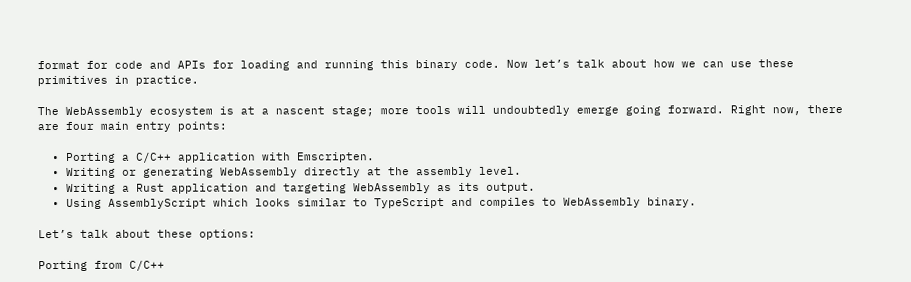format for code and APIs for loading and running this binary code. Now let’s talk about how we can use these primitives in practice.

The WebAssembly ecosystem is at a nascent stage; more tools will undoubtedly emerge going forward. Right now, there are four main entry points:

  • Porting a C/C++ application with Emscripten.
  • Writing or generating WebAssembly directly at the assembly level.
  • Writing a Rust application and targeting WebAssembly as its output.
  • Using AssemblyScript which looks similar to TypeScript and compiles to WebAssembly binary.

Let’s talk about these options:

Porting from C/C++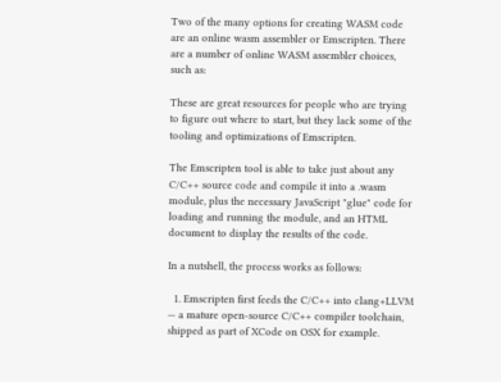Two of the many options for creating WASM code are an online wasm assembler or Emscripten. There are a number of online WASM assembler choices, such as:

These are great resources for people who are trying to figure out where to start, but they lack some of the tooling and optimizations of Emscripten.

The Emscripten tool is able to take just about any C/C++ source code and compile it into a .wasm module, plus the necessary JavaScript "glue" code for loading and running the module, and an HTML document to display the results of the code.

In a nutshell, the process works as follows:

  1. Emscripten first feeds the C/C++ into clang+LLVM — a mature open-source C/C++ compiler toolchain, shipped as part of XCode on OSX for example.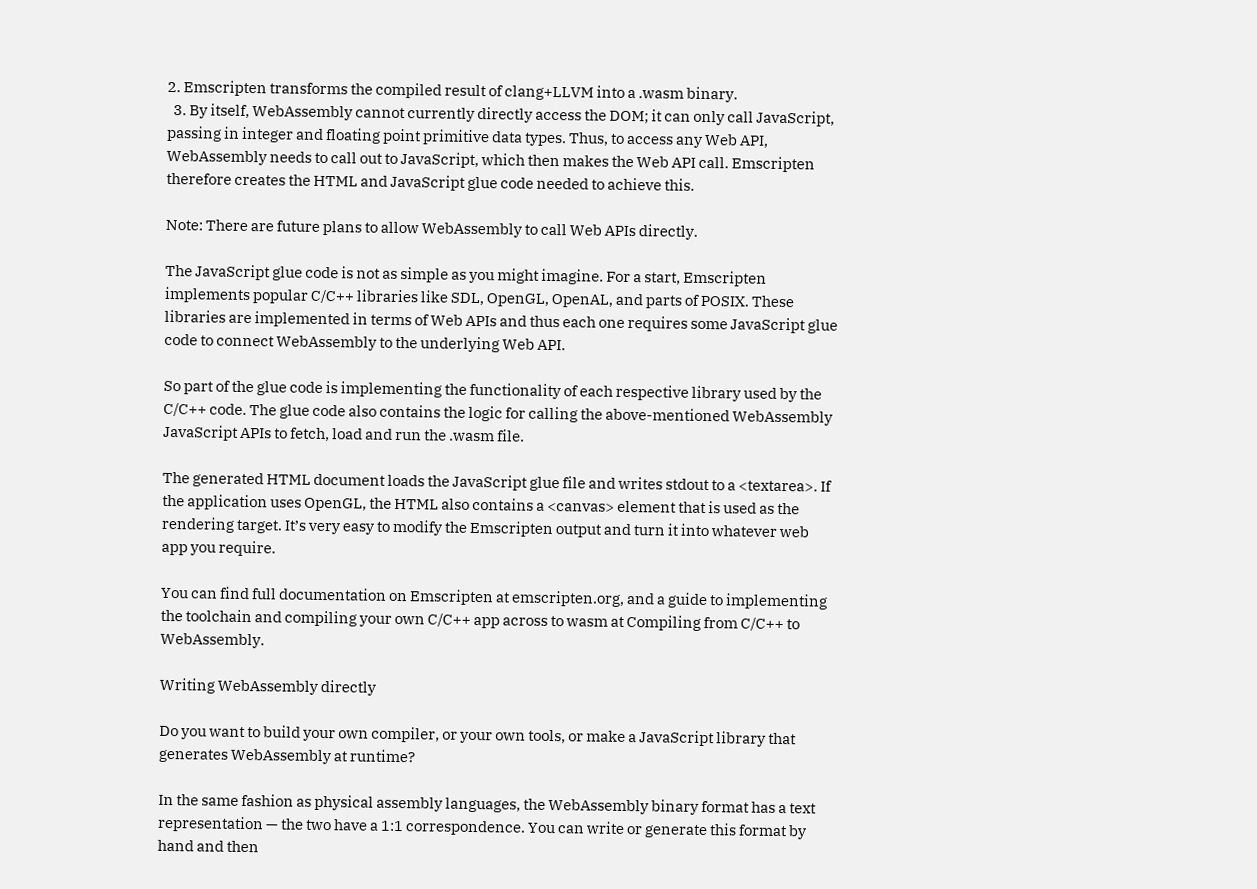2. Emscripten transforms the compiled result of clang+LLVM into a .wasm binary.
  3. By itself, WebAssembly cannot currently directly access the DOM; it can only call JavaScript, passing in integer and floating point primitive data types. Thus, to access any Web API, WebAssembly needs to call out to JavaScript, which then makes the Web API call. Emscripten therefore creates the HTML and JavaScript glue code needed to achieve this.

Note: There are future plans to allow WebAssembly to call Web APIs directly.

The JavaScript glue code is not as simple as you might imagine. For a start, Emscripten implements popular C/C++ libraries like SDL, OpenGL, OpenAL, and parts of POSIX. These libraries are implemented in terms of Web APIs and thus each one requires some JavaScript glue code to connect WebAssembly to the underlying Web API.

So part of the glue code is implementing the functionality of each respective library used by the C/C++ code. The glue code also contains the logic for calling the above-mentioned WebAssembly JavaScript APIs to fetch, load and run the .wasm file.

The generated HTML document loads the JavaScript glue file and writes stdout to a <textarea>. If the application uses OpenGL, the HTML also contains a <canvas> element that is used as the rendering target. It’s very easy to modify the Emscripten output and turn it into whatever web app you require.

You can find full documentation on Emscripten at emscripten.org, and a guide to implementing the toolchain and compiling your own C/C++ app across to wasm at Compiling from C/C++ to WebAssembly.

Writing WebAssembly directly

Do you want to build your own compiler, or your own tools, or make a JavaScript library that generates WebAssembly at runtime?

In the same fashion as physical assembly languages, the WebAssembly binary format has a text representation — the two have a 1:1 correspondence. You can write or generate this format by hand and then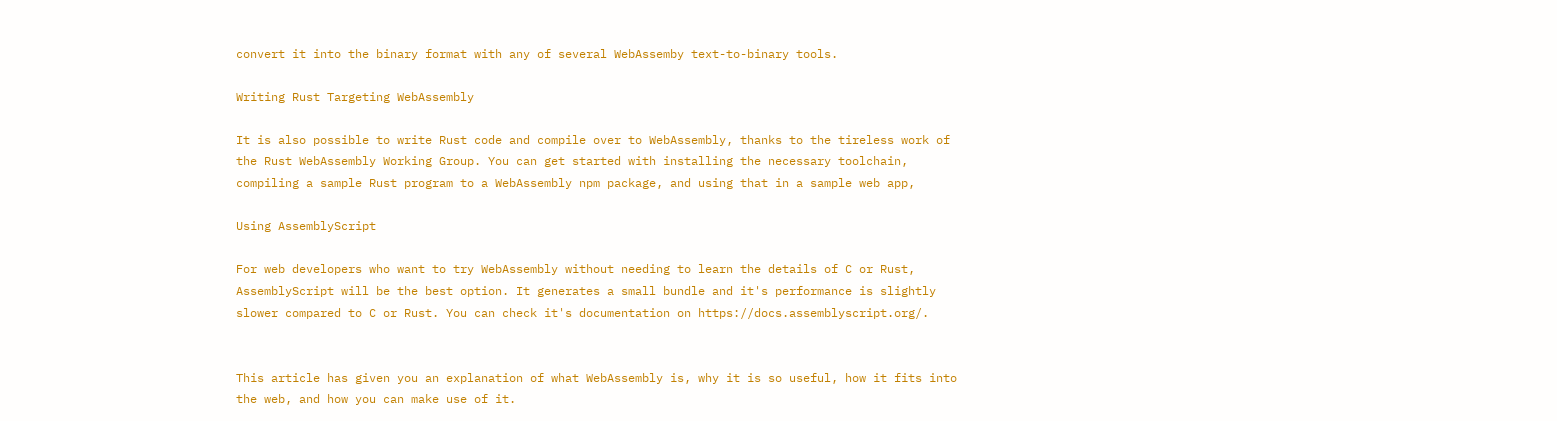convert it into the binary format with any of several WebAssemby text-to-binary tools.

Writing Rust Targeting WebAssembly

It is also possible to write Rust code and compile over to WebAssembly, thanks to the tireless work of the Rust WebAssembly Working Group. You can get started with installing the necessary toolchain, compiling a sample Rust program to a WebAssembly npm package, and using that in a sample web app,

Using AssemblyScript

For web developers who want to try WebAssembly without needing to learn the details of C or Rust, AssemblyScript will be the best option. It generates a small bundle and it's performance is slightly slower compared to C or Rust. You can check it's documentation on https://docs.assemblyscript.org/.


This article has given you an explanation of what WebAssembly is, why it is so useful, how it fits into the web, and how you can make use of it.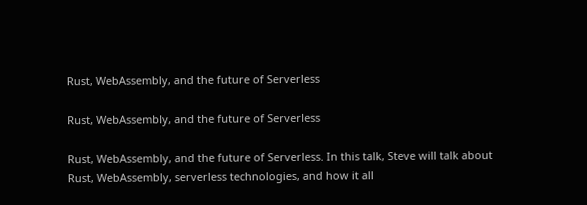Rust, WebAssembly, and the future of Serverless

Rust, WebAssembly, and the future of Serverless

Rust, WebAssembly, and the future of Serverless. In this talk, Steve will talk about Rust, WebAssembly, serverless technologies, and how it all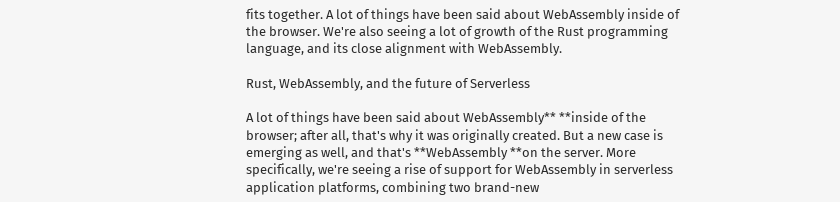fits together. A lot of things have been said about WebAssembly inside of the browser. We're also seeing a lot of growth of the Rust programming language, and its close alignment with WebAssembly.

Rust, WebAssembly, and the future of Serverless

A lot of things have been said about WebAssembly** **inside of the browser; after all, that's why it was originally created. But a new case is emerging as well, and that's **WebAssembly **on the server. More specifically, we're seeing a rise of support for WebAssembly in serverless application platforms, combining two brand-new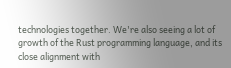technologies together. We're also seeing a lot of growth of the Rust programming language, and its close alignment with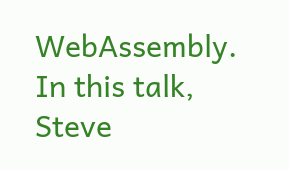WebAssembly. In this talk, Steve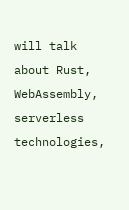will talk about Rust, WebAssembly, serverless technologies,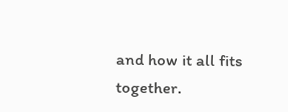and how it all fits together.